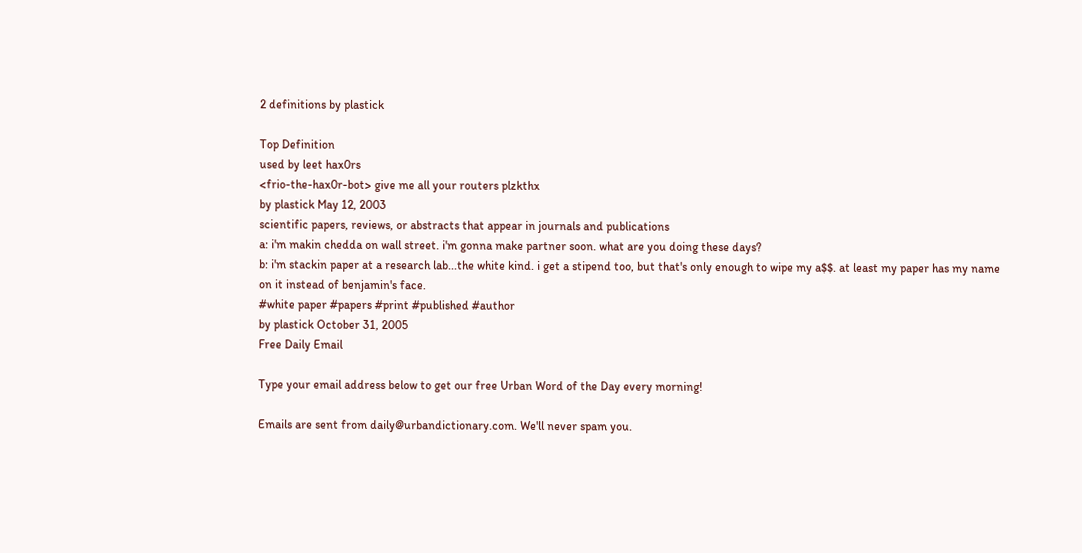2 definitions by plastick

Top Definition
used by leet hax0rs
<frio-the-hax0r-bot> give me all your routers plzkthx
by plastick May 12, 2003
scientific papers, reviews, or abstracts that appear in journals and publications
a: i'm makin chedda on wall street. i'm gonna make partner soon. what are you doing these days?
b: i'm stackin paper at a research lab...the white kind. i get a stipend too, but that's only enough to wipe my a$$. at least my paper has my name on it instead of benjamin's face.
#white paper #papers #print #published #author
by plastick October 31, 2005
Free Daily Email

Type your email address below to get our free Urban Word of the Day every morning!

Emails are sent from daily@urbandictionary.com. We'll never spam you.